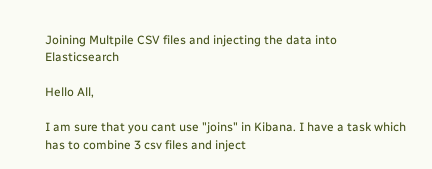Joining Multpile CSV files and injecting the data into Elasticsearch

Hello All,

I am sure that you cant use "joins" in Kibana. I have a task which has to combine 3 csv files and inject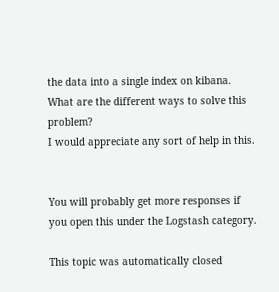the data into a single index on kibana. What are the different ways to solve this problem?
I would appreciate any sort of help in this.


You will probably get more responses if you open this under the Logstash category.

This topic was automatically closed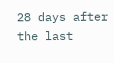28 days after the last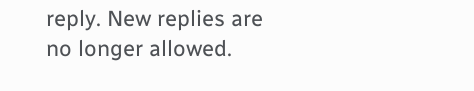reply. New replies are no longer allowed.